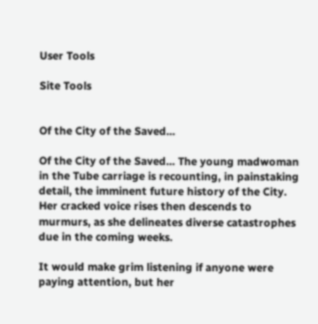User Tools

Site Tools


Of the City of the Saved...

Of the City of the Saved... The young madwoman in the Tube carriage is recounting, in painstaking detail, the imminent future history of the City. Her cracked voice rises then descends to murmurs, as she delineates diverse catastrophes due in the coming weeks.

It would make grim listening if anyone were paying attention, but her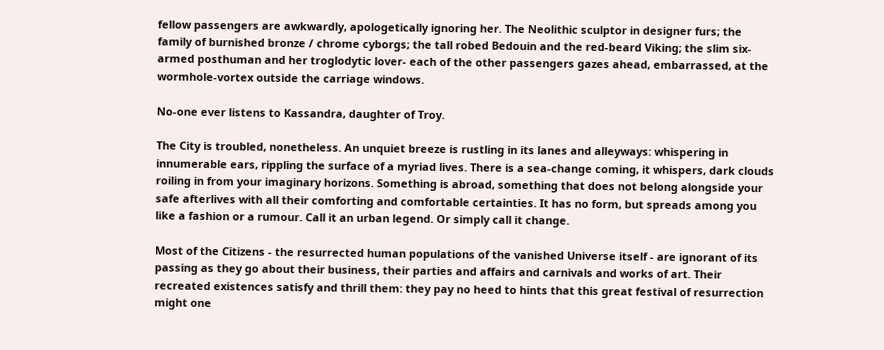fellow passengers are awkwardly, apologetically ignoring her. The Neolithic sculptor in designer furs; the family of burnished bronze / chrome cyborgs; the tall robed Bedouin and the red-beard Viking; the slim six-armed posthuman and her troglodytic lover- each of the other passengers gazes ahead, embarrassed, at the wormhole-vortex outside the carriage windows.

No-one ever listens to Kassandra, daughter of Troy.

The City is troubled, nonetheless. An unquiet breeze is rustling in its lanes and alleyways: whispering in innumerable ears, rippling the surface of a myriad lives. There is a sea-change coming, it whispers, dark clouds roiling in from your imaginary horizons. Something is abroad, something that does not belong alongside your safe afterlives with all their comforting and comfortable certainties. It has no form, but spreads among you like a fashion or a rumour. Call it an urban legend. Or simply call it change.

Most of the Citizens - the resurrected human populations of the vanished Universe itself - are ignorant of its passing as they go about their business, their parties and affairs and carnivals and works of art. Their recreated existences satisfy and thrill them: they pay no heed to hints that this great festival of resurrection might one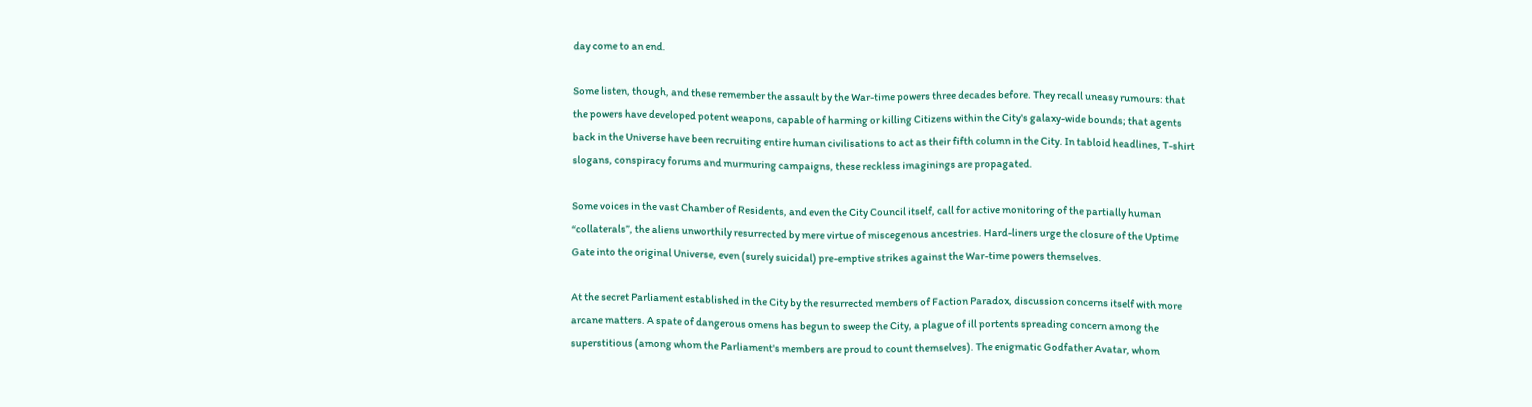day come to an end.

Some listen, though, and these remember the assault by the War-time powers three decades before. They recall uneasy rumours: that the powers have developed potent weapons, capable of harming or killing Citizens within the City's galaxy-wide bounds; that agents back in the Universe have been recruiting entire human civilisations to act as their fifth column in the City. In tabloid headlines, T-shirt slogans, conspiracy forums and murmuring campaigns, these reckless imaginings are propagated.

Some voices in the vast Chamber of Residents, and even the City Council itself, call for active monitoring of the partially human “collaterals”, the aliens unworthily resurrected by mere virtue of miscegenous ancestries. Hard-liners urge the closure of the Uptime Gate into the original Universe, even (surely suicidal) pre-emptive strikes against the War-time powers themselves.

At the secret Parliament established in the City by the resurrected members of Faction Paradox, discussion concerns itself with more arcane matters. A spate of dangerous omens has begun to sweep the City, a plague of ill portents spreading concern among the superstitious (among whom the Parliament's members are proud to count themselves). The enigmatic Godfather Avatar, whom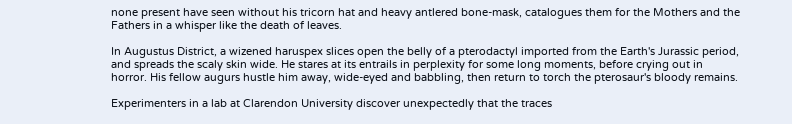none present have seen without his tricorn hat and heavy antlered bone-mask, catalogues them for the Mothers and the Fathers in a whisper like the death of leaves.

In Augustus District, a wizened haruspex slices open the belly of a pterodactyl imported from the Earth's Jurassic period, and spreads the scaly skin wide. He stares at its entrails in perplexity for some long moments, before crying out in horror. His fellow augurs hustle him away, wide-eyed and babbling, then return to torch the pterosaur's bloody remains.

Experimenters in a lab at Clarendon University discover unexpectedly that the traces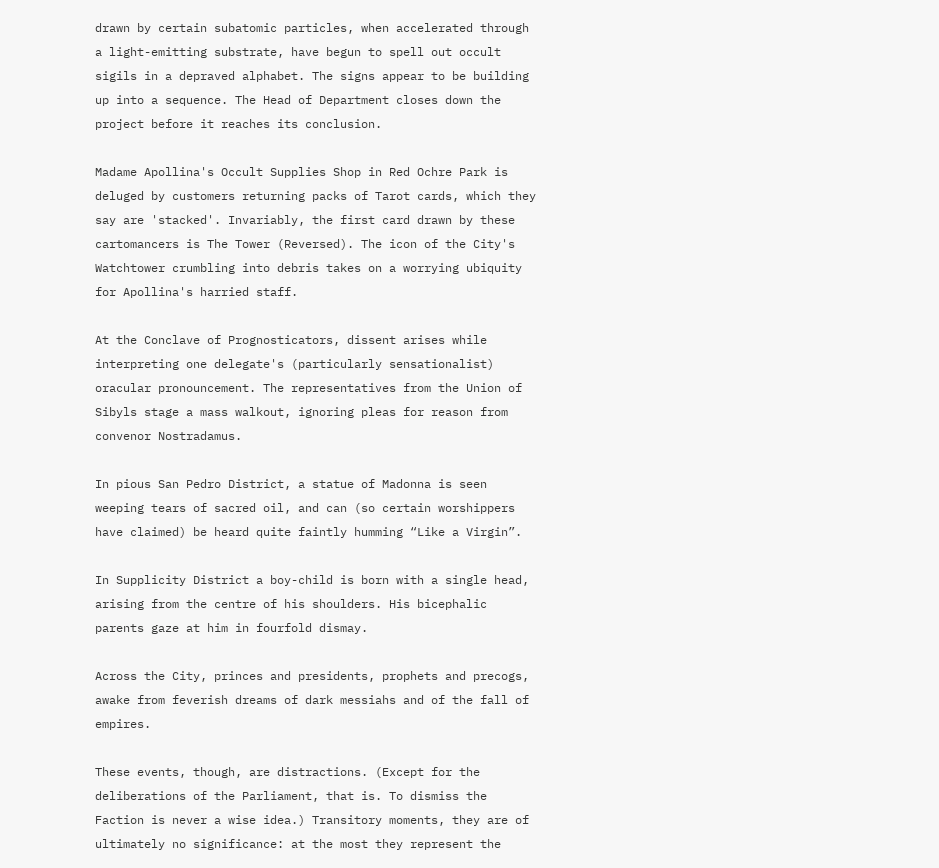drawn by certain subatomic particles, when accelerated through a light-emitting substrate, have begun to spell out occult sigils in a depraved alphabet. The signs appear to be building up into a sequence. The Head of Department closes down the project before it reaches its conclusion.

Madame Apollina's Occult Supplies Shop in Red Ochre Park is deluged by customers returning packs of Tarot cards, which they say are 'stacked'. Invariably, the first card drawn by these cartomancers is The Tower (Reversed). The icon of the City's Watchtower crumbling into debris takes on a worrying ubiquity for Apollina's harried staff.

At the Conclave of Prognosticators, dissent arises while interpreting one delegate's (particularly sensationalist) oracular pronouncement. The representatives from the Union of Sibyls stage a mass walkout, ignoring pleas for reason from convenor Nostradamus.

In pious San Pedro District, a statue of Madonna is seen weeping tears of sacred oil, and can (so certain worshippers have claimed) be heard quite faintly humming “Like a Virgin”.

In Supplicity District a boy-child is born with a single head, arising from the centre of his shoulders. His bicephalic parents gaze at him in fourfold dismay.

Across the City, princes and presidents, prophets and precogs, awake from feverish dreams of dark messiahs and of the fall of empires.

These events, though, are distractions. (Except for the deliberations of the Parliament, that is. To dismiss the Faction is never a wise idea.) Transitory moments, they are of ultimately no significance: at the most they represent the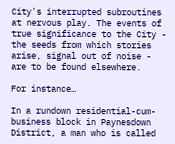City's interrupted subroutines at nervous play. The events of true significance to the City - the seeds from which stories arise, signal out of noise - are to be found elsewhere.

For instance…

In a rundown residential-cum-business block in Paynesdown District, a man who is called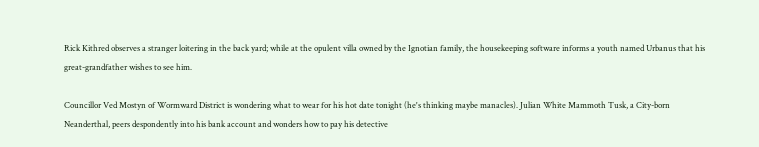Rick Kithred observes a stranger loitering in the back yard; while at the opulent villa owned by the Ignotian family, the housekeeping software informs a youth named Urbanus that his great-grandfather wishes to see him.

Councillor Ved Mostyn of Wormward District is wondering what to wear for his hot date tonight (he's thinking maybe manacles). Julian White Mammoth Tusk, a City-born Neanderthal, peers despondently into his bank account and wonders how to pay his detective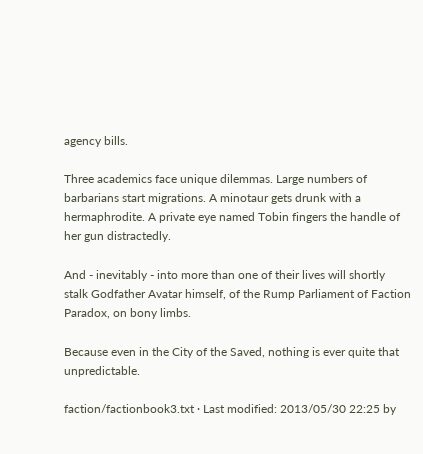agency bills.

Three academics face unique dilemmas. Large numbers of barbarians start migrations. A minotaur gets drunk with a hermaphrodite. A private eye named Tobin fingers the handle of her gun distractedly.

And - inevitably - into more than one of their lives will shortly stalk Godfather Avatar himself, of the Rump Parliament of Faction Paradox, on bony limbs.

Because even in the City of the Saved, nothing is ever quite that unpredictable.

faction/factionbook3.txt · Last modified: 2013/05/30 22:25 by